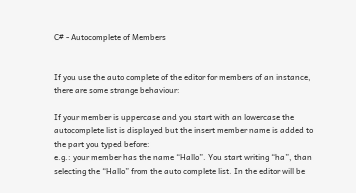C# - Autocomplete of Members


If you use the auto complete of the editor for members of an instance, there are some strange behaviour:

If your member is uppercase and you start with an lowercase the autocomplete list is displayed but the insert member name is added to the part you typed before:
e.g.: your member has the name “Hallo”. You start writing “ha”, than selecting the “Hallo” from the auto complete list. In the editor will be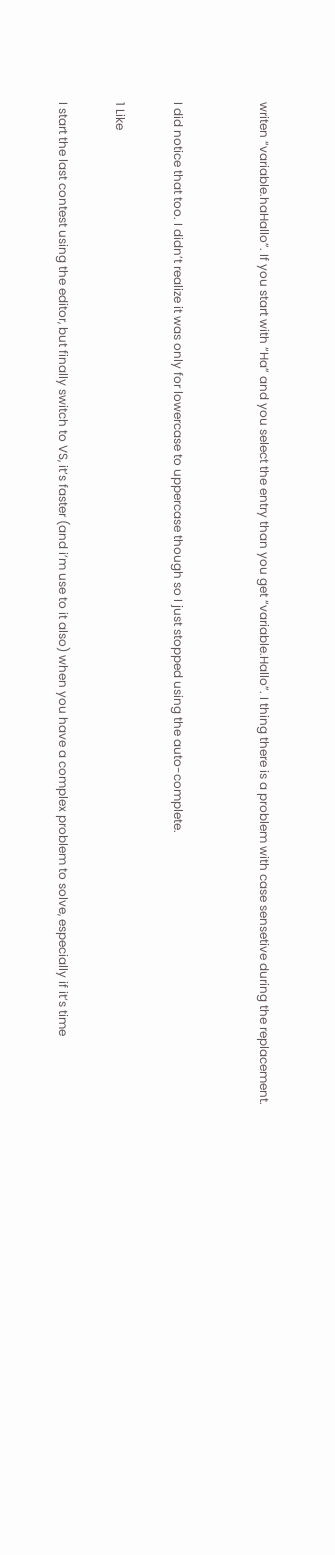writen “variable.haHallo”. If you start with “Ha” and you select the entry than you get “variable.Hallo”. I thing there is a problem with case sensetive during the replacement.


I did notice that too. I didn’t realize it was only for lowercase to uppercase though so I just stopped using the auto-complete.

1 Like

I start the last contest using the editor, but finally switch to VS, it’s faster (and i’m use to it also) when you have a complex problem to solve, especially if it’s time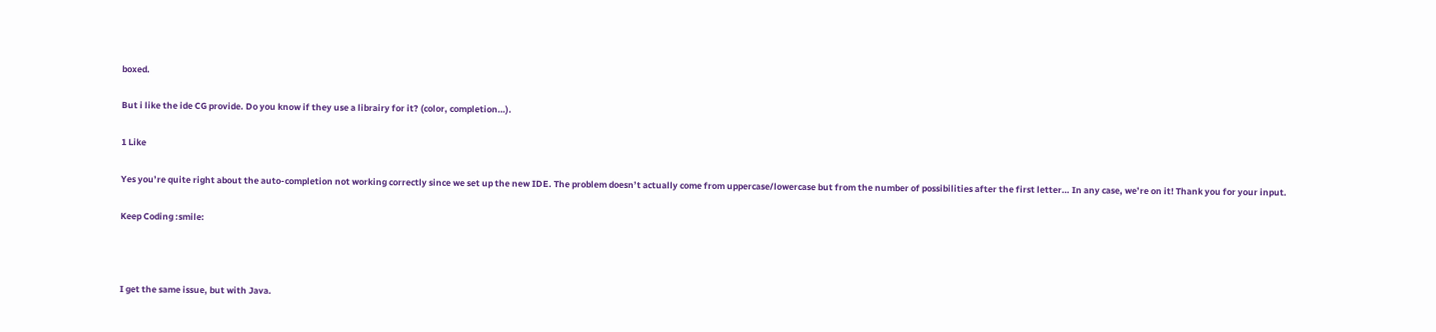boxed.

But i like the ide CG provide. Do you know if they use a librairy for it? (color, completion…).

1 Like

Yes you’re quite right about the auto-completion not working correctly since we set up the new IDE. The problem doesn’t actually come from uppercase/lowercase but from the number of possibilities after the first letter… In any case, we’re on it! Thank you for your input.

Keep Coding :smile:



I get the same issue, but with Java.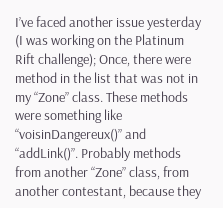I’ve faced another issue yesterday (I was working on the Platinum Rift challenge); Once, there were method in the list that was not in my “Zone” class. These methods were something like “voisinDangereux()” and “addLink()”. Probably methods from another “Zone” class, from another contestant, because they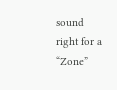sound right for a “Zone”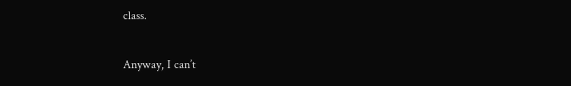class.

Anyway, I can’t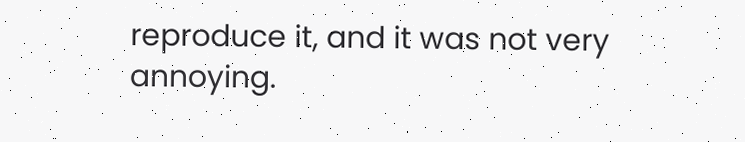reproduce it, and it was not very annoying.